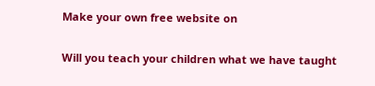Make your own free website on

Will you teach your children what we have taught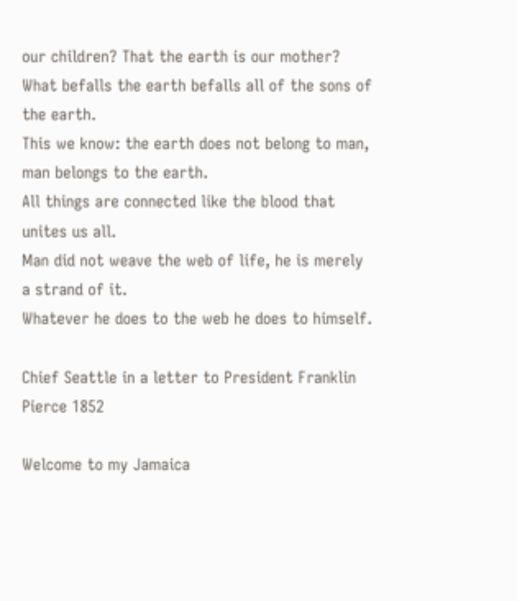our children? That the earth is our mother?
What befalls the earth befalls all of the sons of the earth.
This we know: the earth does not belong to man, man belongs to the earth.
All things are connected like the blood that unites us all.
Man did not weave the web of life, he is merely a strand of it.
Whatever he does to the web he does to himself.

Chief Seattle in a letter to President Franklin Pierce 1852

Welcome to my Jamaica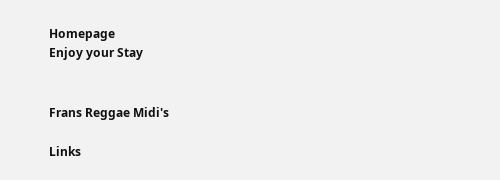Homepage
Enjoy your Stay


Frans Reggae Midi's

Links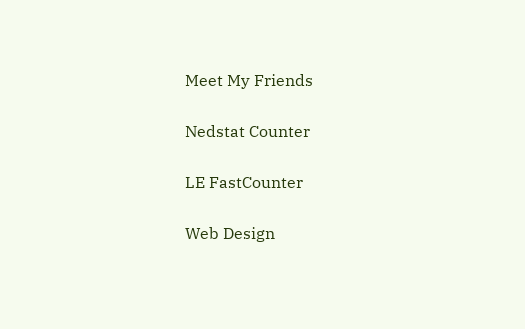Meet My Friends

Nedstat Counter

LE FastCounter

Web Design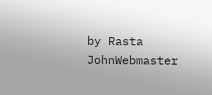by Rasta JohnWebmaster